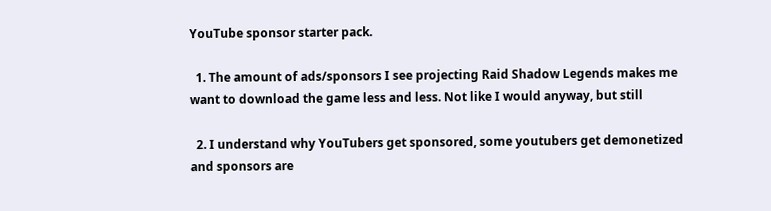YouTube sponsor starter pack.

  1. The amount of ads/sponsors I see projecting Raid Shadow Legends makes me want to download the game less and less. Not like I would anyway, but still

  2. I understand why YouTubers get sponsored, some youtubers get demonetized and sponsors are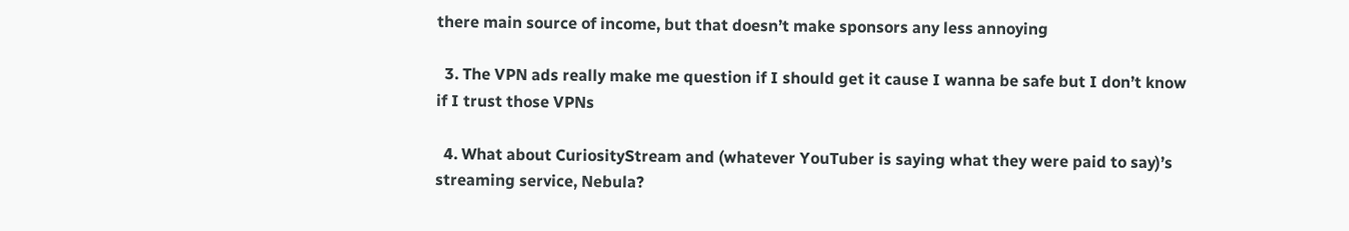there main source of income, but that doesn’t make sponsors any less annoying

  3. The VPN ads really make me question if I should get it cause I wanna be safe but I don’t know if I trust those VPNs

  4. What about CuriosityStream and (whatever YouTuber is saying what they were paid to say)’s streaming service, Nebula?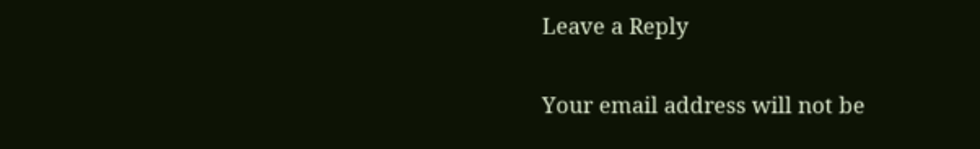Leave a Reply

Your email address will not be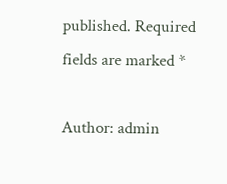published. Required fields are marked *

Author: admin